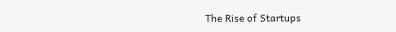The Rise of Startups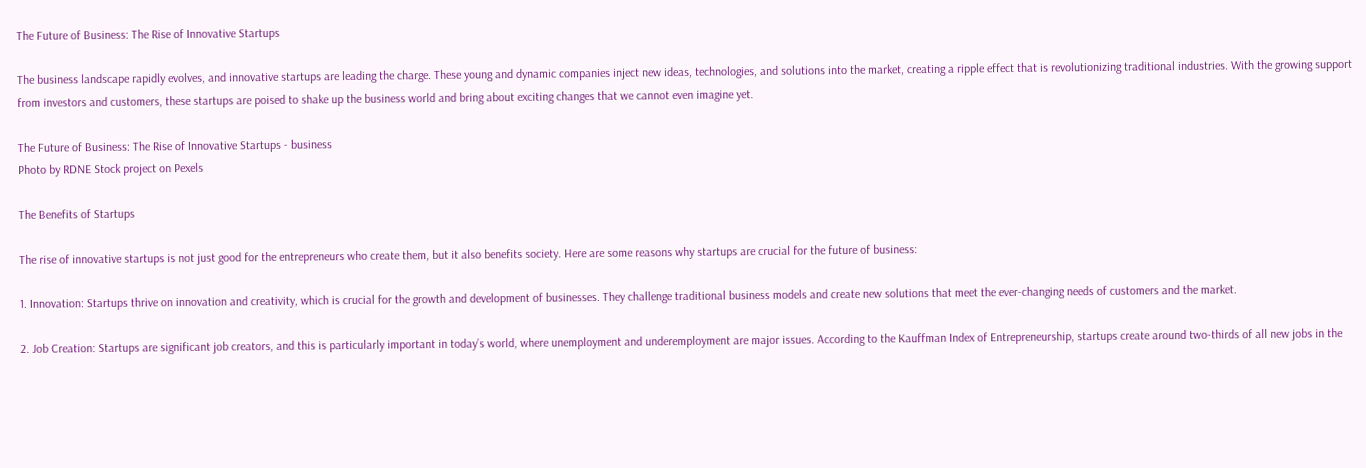The Future of Business: The Rise of Innovative Startups

The business landscape rapidly evolves, and innovative startups are leading the charge. These young and dynamic companies inject new ideas, technologies, and solutions into the market, creating a ripple effect that is revolutionizing traditional industries. With the growing support from investors and customers, these startups are poised to shake up the business world and bring about exciting changes that we cannot even imagine yet.

The Future of Business: The Rise of Innovative Startups - business
Photo by RDNE Stock project on Pexels

The Benefits of Startups

The rise of innovative startups is not just good for the entrepreneurs who create them, but it also benefits society. Here are some reasons why startups are crucial for the future of business:

1. Innovation: Startups thrive on innovation and creativity, which is crucial for the growth and development of businesses. They challenge traditional business models and create new solutions that meet the ever-changing needs of customers and the market.

2. Job Creation: Startups are significant job creators, and this is particularly important in today’s world, where unemployment and underemployment are major issues. According to the Kauffman Index of Entrepreneurship, startups create around two-thirds of all new jobs in the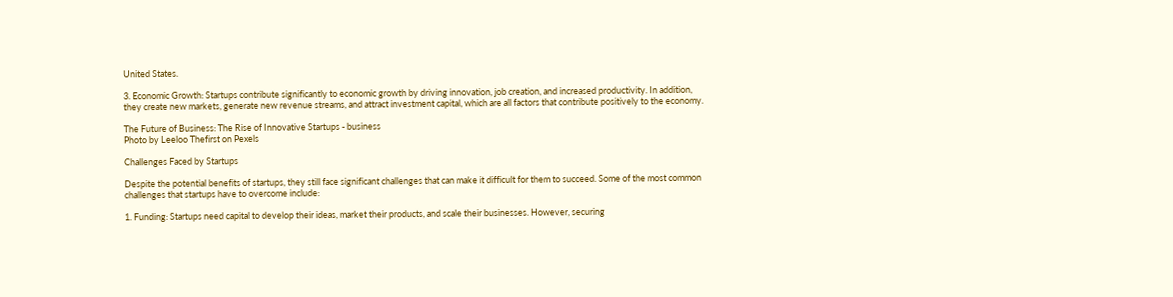United States.

3. Economic Growth: Startups contribute significantly to economic growth by driving innovation, job creation, and increased productivity. In addition, they create new markets, generate new revenue streams, and attract investment capital, which are all factors that contribute positively to the economy.

The Future of Business: The Rise of Innovative Startups - business
Photo by Leeloo Thefirst on Pexels

Challenges Faced by Startups

Despite the potential benefits of startups, they still face significant challenges that can make it difficult for them to succeed. Some of the most common challenges that startups have to overcome include:

1. Funding: Startups need capital to develop their ideas, market their products, and scale their businesses. However, securing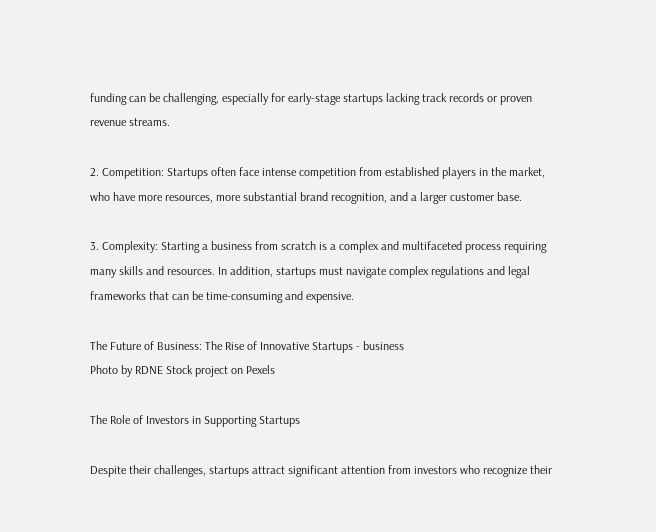funding can be challenging, especially for early-stage startups lacking track records or proven revenue streams.

2. Competition: Startups often face intense competition from established players in the market, who have more resources, more substantial brand recognition, and a larger customer base.

3. Complexity: Starting a business from scratch is a complex and multifaceted process requiring many skills and resources. In addition, startups must navigate complex regulations and legal frameworks that can be time-consuming and expensive.

The Future of Business: The Rise of Innovative Startups - business
Photo by RDNE Stock project on Pexels

The Role of Investors in Supporting Startups

Despite their challenges, startups attract significant attention from investors who recognize their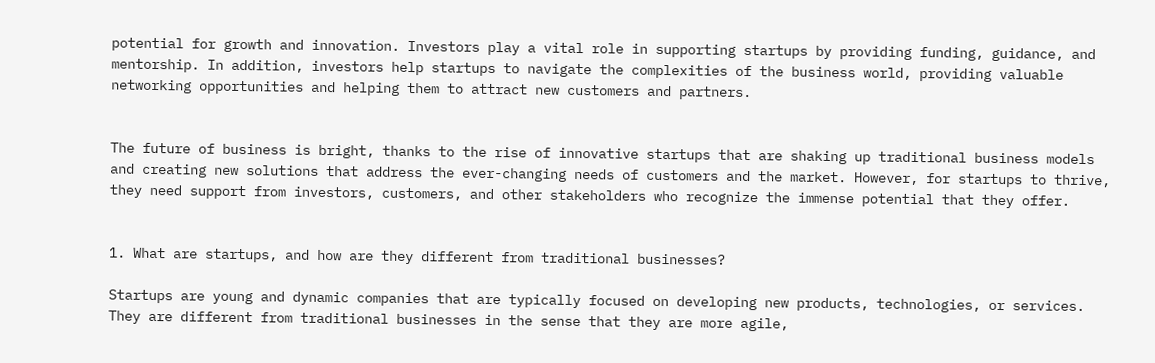potential for growth and innovation. Investors play a vital role in supporting startups by providing funding, guidance, and mentorship. In addition, investors help startups to navigate the complexities of the business world, providing valuable networking opportunities and helping them to attract new customers and partners.


The future of business is bright, thanks to the rise of innovative startups that are shaking up traditional business models and creating new solutions that address the ever-changing needs of customers and the market. However, for startups to thrive, they need support from investors, customers, and other stakeholders who recognize the immense potential that they offer.


1. What are startups, and how are they different from traditional businesses?

Startups are young and dynamic companies that are typically focused on developing new products, technologies, or services. They are different from traditional businesses in the sense that they are more agile,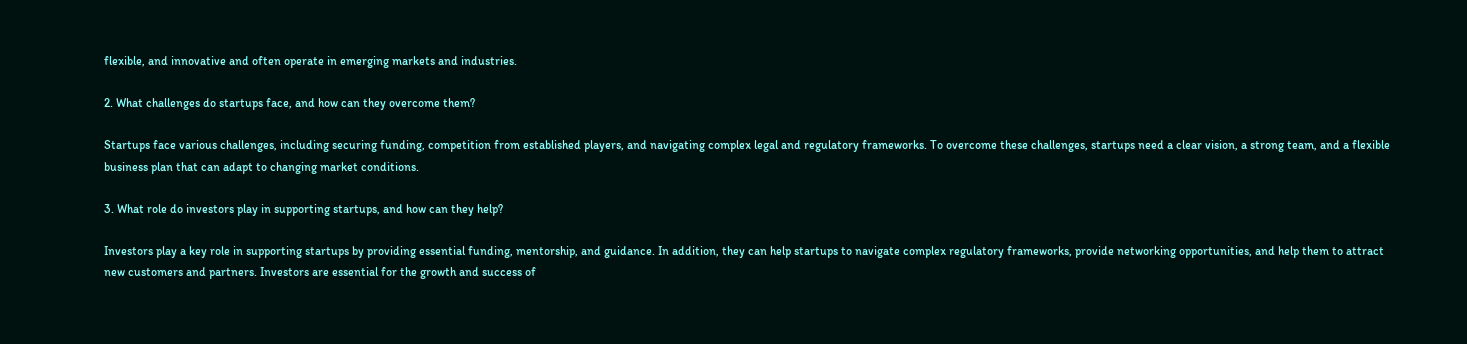flexible, and innovative and often operate in emerging markets and industries.

2. What challenges do startups face, and how can they overcome them?

Startups face various challenges, including securing funding, competition from established players, and navigating complex legal and regulatory frameworks. To overcome these challenges, startups need a clear vision, a strong team, and a flexible business plan that can adapt to changing market conditions.

3. What role do investors play in supporting startups, and how can they help?

Investors play a key role in supporting startups by providing essential funding, mentorship, and guidance. In addition, they can help startups to navigate complex regulatory frameworks, provide networking opportunities, and help them to attract new customers and partners. Investors are essential for the growth and success of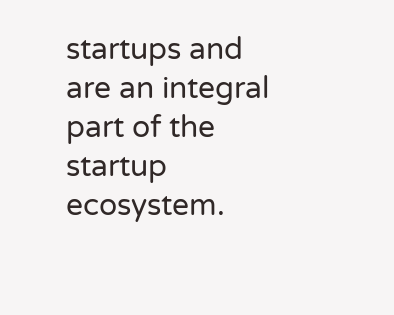startups and are an integral part of the startup ecosystem.